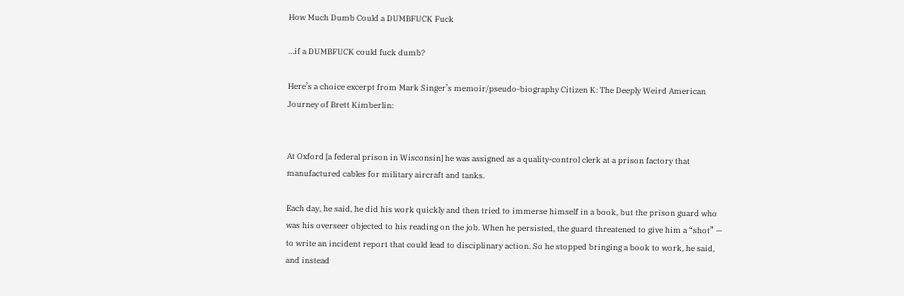How Much Dumb Could a DUMBFUCK Fuck

…if a DUMBFUCK could fuck dumb?

Here’s a choice excerpt from Mark Singer’s memoir/pseudo-biography Citizen K: The Deeply Weird American Journey of Brett Kimberlin:


At Oxford [a federal prison in Wisconsin] he was assigned as a quality-control clerk at a prison factory that manufactured cables for military aircraft and tanks.

Each day, he said, he did his work quickly and then tried to immerse himself in a book, but the prison guard who was his overseer objected to his reading on the job. When he persisted, the guard threatened to give him a “shot” — to write an incident report that could lead to disciplinary action. So he stopped bringing a book to work, he said, and instead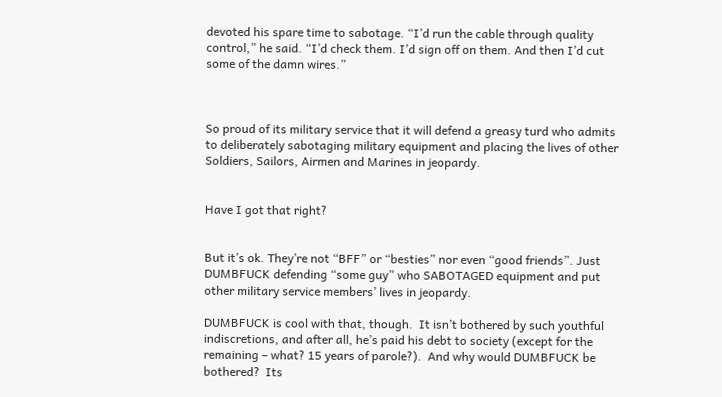devoted his spare time to sabotage. “I’d run the cable through quality control,” he said. “I’d check them. I’d sign off on them. And then I’d cut some of the damn wires.”



So proud of its military service that it will defend a greasy turd who admits to deliberately sabotaging military equipment and placing the lives of other Soldiers, Sailors, Airmen and Marines in jeopardy.


Have I got that right?


But it’s ok. They’re not “BFF” or “besties” nor even “good friends”. Just DUMBFUCK defending “some guy” who SABOTAGED equipment and put other military service members’ lives in jeopardy.

DUMBFUCK is cool with that, though.  It isn’t bothered by such youthful indiscretions, and after all, he’s paid his debt to society (except for the remaining – what? 15 years of parole?).  And why would DUMBFUCK be bothered?  Its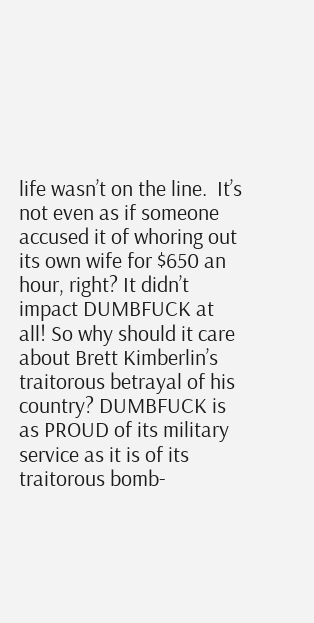life wasn’t on the line.  It’s not even as if someone accused it of whoring out its own wife for $650 an hour, right? It didn’t impact DUMBFUCK at all! So why should it care about Brett Kimberlin’s traitorous betrayal of his country? DUMBFUCK is as PROUD of its military service as it is of its traitorous bomb-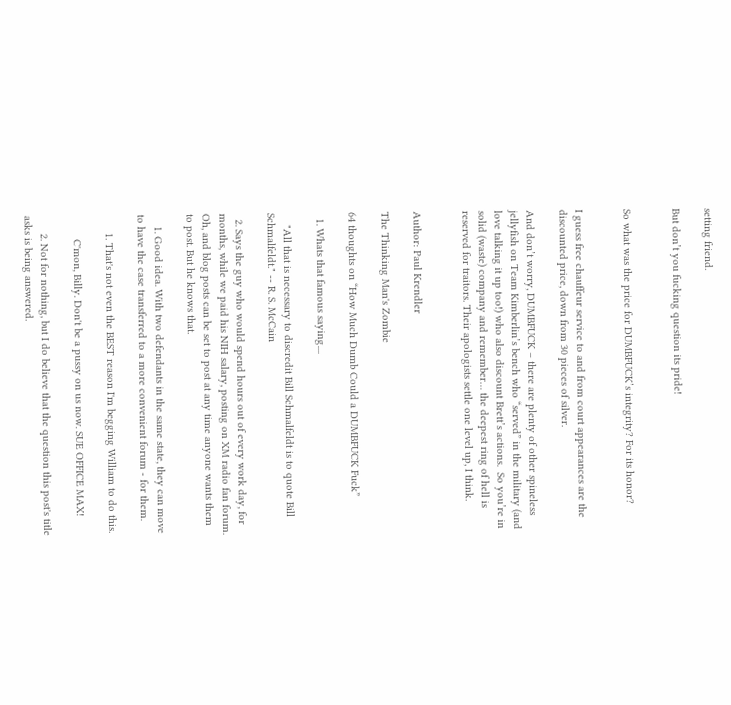setting friend.

But don’t you fucking question its pride!


So what was the price for DUMBFUCK’s integrity? For its honor?


I guess free chauffeur service to and from court appearances are the discounted price, down from 30 pieces of silver.

And don’t worry, DUMBFUCK – there are plenty of other spineless jellyfish on Team Kimberlin’s bench who “served” in the military (and love talking it up too!) who also discount Brett’s actions.  So you’re in solid (waste) company and remember… the deepest ring of hell is reserved for traitors. Their apologists settle one level up, I think.


Author: Paul Krendler

The Thinking Man's Zombie

64 thoughts on “How Much Dumb Could a DUMBFUCK Fuck”

  1. Whats that famous saying....

    "All that is necessary to discredit Bill Schmalfeldt is to quote Bill Schmalfeldt." -- R. S. McCain

  2. Says the guy who would spend hours out of every work day, for months, while we paid his NIH salary, posting on XM radio fan forum. Oh, and blog posts can be set to post at any time anyone wants them to post. But he knows that.

    1. Good idea. With two defendants in the same state, they can move to have the case transferred to a more convenient forum - for them.

      1. That's not even the BEST reason I'm begging William to do this.

        C'mon, Billy. Don't be a pussy on us now. SUE OFFICE MAX!

      2. Not for nothing, but I do believe that the question this post's title asks is being answered.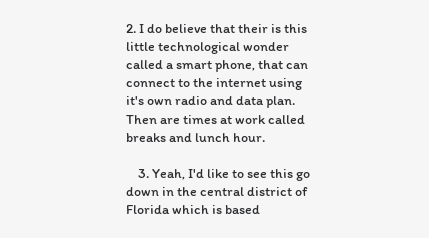2. I do believe that their is this little technological wonder called a smart phone, that can connect to the internet using it's own radio and data plan. Then are times at work called breaks and lunch hour.

    3. Yeah, I'd like to see this go down in the central district of Florida which is based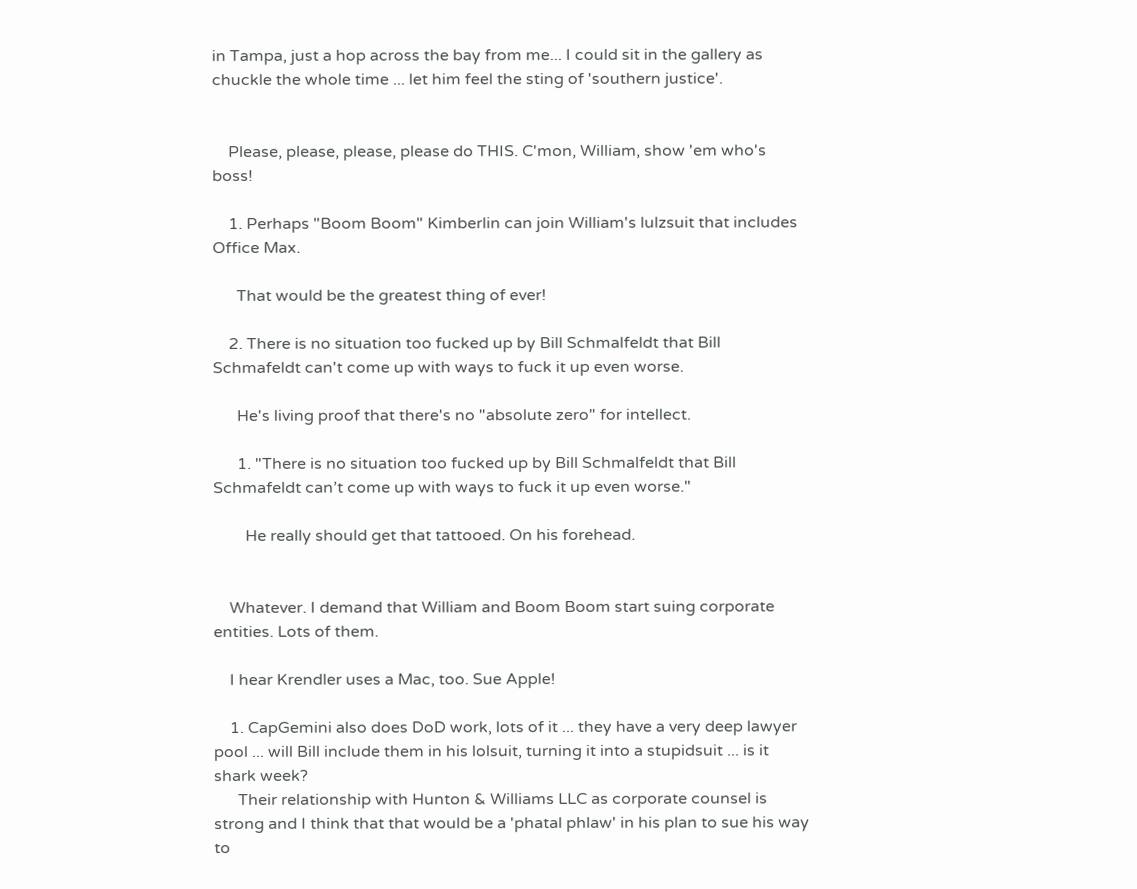in Tampa, just a hop across the bay from me... I could sit in the gallery as chuckle the whole time ... let him feel the sting of 'southern justice'.


    Please, please, please, please do THIS. C'mon, William, show 'em who's boss!

    1. Perhaps "Boom Boom" Kimberlin can join William's lulzsuit that includes Office Max.

      That would be the greatest thing of ever!

    2. There is no situation too fucked up by Bill Schmalfeldt that Bill Schmafeldt can't come up with ways to fuck it up even worse.

      He's living proof that there's no "absolute zero" for intellect.

      1. "There is no situation too fucked up by Bill Schmalfeldt that Bill Schmafeldt can’t come up with ways to fuck it up even worse."

        He really should get that tattooed. On his forehead.


    Whatever. I demand that William and Boom Boom start suing corporate entities. Lots of them.

    I hear Krendler uses a Mac, too. Sue Apple!

    1. CapGemini also does DoD work, lots of it ... they have a very deep lawyer pool ... will Bill include them in his lolsuit, turning it into a stupidsuit ... is it shark week?
      Their relationship with Hunton & Williams LLC as corporate counsel is strong and I think that that would be a 'phatal phlaw' in his plan to sue his way to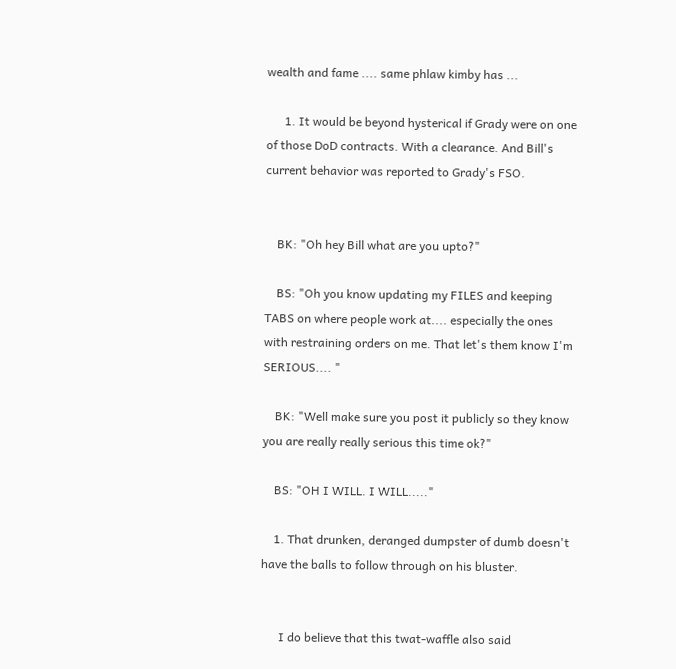wealth and fame .... same phlaw kimby has ...

      1. It would be beyond hysterical if Grady were on one of those DoD contracts. With a clearance. And Bill's current behavior was reported to Grady's FSO.


    BK: "Oh hey Bill what are you upto?"

    BS: "Oh you know updating my FILES and keeping TABS on where people work at.... especially the ones with restraining orders on me. That let's them know I'm SERIOUS.... "

    BK: "Well make sure you post it publicly so they know you are really really serious this time ok?"

    BS: "OH I WILL. I WILL....."

    1. That drunken, deranged dumpster of dumb doesn't have the balls to follow through on his bluster.


      I do believe that this twat-waffle also said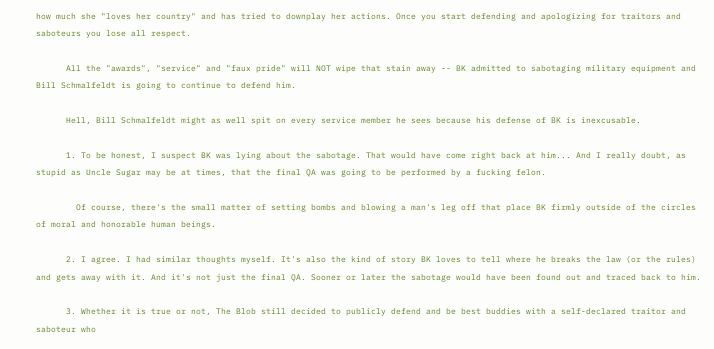how much she "loves her country" and has tried to downplay her actions. Once you start defending and apologizing for traitors and saboteurs you lose all respect.

      All the "awards", "service" and "faux pride" will NOT wipe that stain away -- BK admitted to sabotaging military equipment and Bill Schmalfeldt is going to continue to defend him.

      Hell, Bill Schmalfeldt might as well spit on every service member he sees because his defense of BK is inexcusable.

      1. To be honest, I suspect BK was lying about the sabotage. That would have come right back at him... And I really doubt, as stupid as Uncle Sugar may be at times, that the final QA was going to be performed by a fucking felon.

        Of course, there's the small matter of setting bombs and blowing a man's leg off that place BK firmly outside of the circles of moral and honorable human beings.

      2. I agree. I had similar thoughts myself. It's also the kind of story BK loves to tell where he breaks the law (or the rules) and gets away with it. And it's not just the final QA. Sooner or later the sabotage would have been found out and traced back to him.

      3. Whether it is true or not, The Blob still decided to publicly defend and be best buddies with a self-declared traitor and saboteur who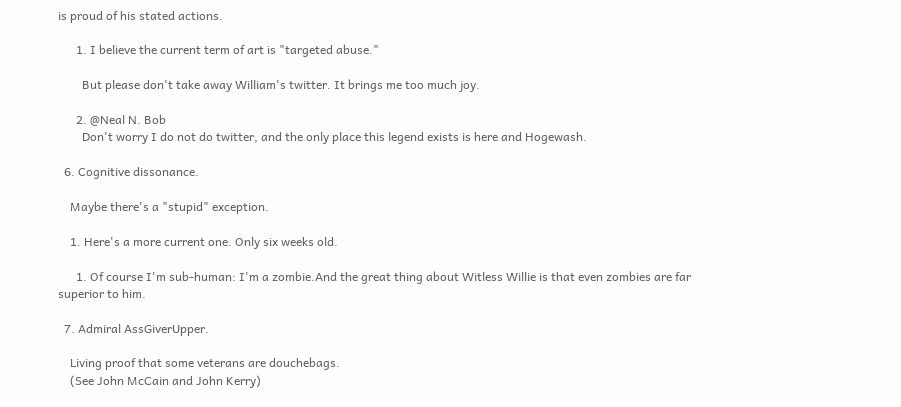is proud of his stated actions.

      1. I believe the current term of art is "targeted abuse."

        But please don't take away William's twitter. It brings me too much joy.

      2. @Neal N. Bob
        Don't worry I do not do twitter, and the only place this legend exists is here and Hogewash.

  6. Cognitive dissonance.

    Maybe there's a "stupid" exception.

    1. Here's a more current one. Only six weeks old.

      1. Of course I'm sub-human: I'm a zombie.And the great thing about Witless Willie is that even zombies are far superior to him.

  7. Admiral AssGiverUpper.

    Living proof that some veterans are douchebags.
    (See John McCain and John Kerry)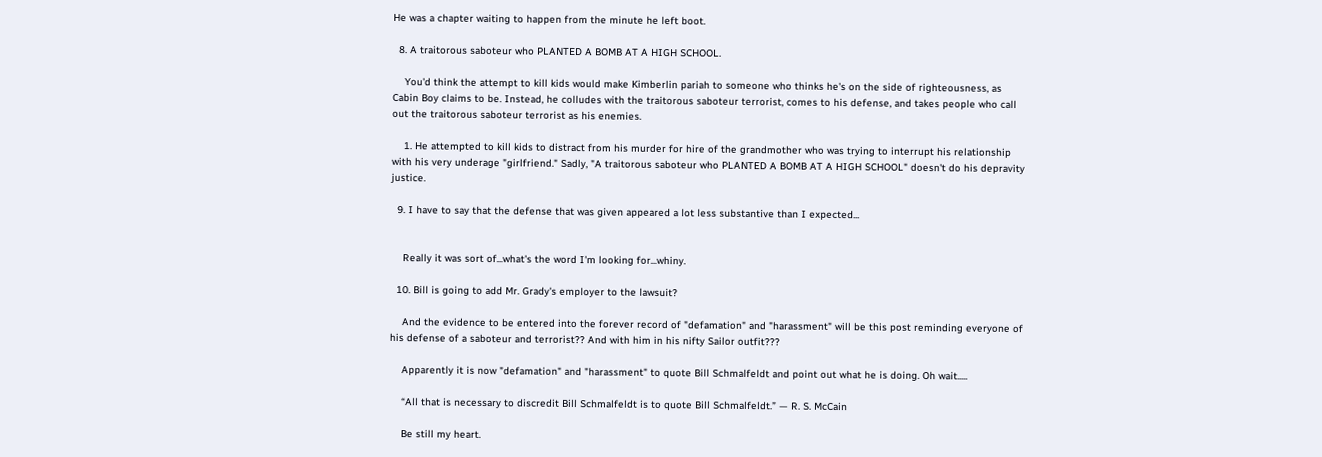He was a chapter waiting to happen from the minute he left boot.

  8. A traitorous saboteur who PLANTED A BOMB AT A HIGH SCHOOL.

    You'd think the attempt to kill kids would make Kimberlin pariah to someone who thinks he's on the side of righteousness, as Cabin Boy claims to be. Instead, he colludes with the traitorous saboteur terrorist, comes to his defense, and takes people who call out the traitorous saboteur terrorist as his enemies.

    1. He attempted to kill kids to distract from his murder for hire of the grandmother who was trying to interrupt his relationship with his very underage "girlfriend." Sadly, "A traitorous saboteur who PLANTED A BOMB AT A HIGH SCHOOL" doesn't do his depravity justice.

  9. I have to say that the defense that was given appeared a lot less substantive than I expected...


    Really it was sort of...what's the word I'm looking for...whiny.

  10. Bill is going to add Mr. Grady's employer to the lawsuit?

    And the evidence to be entered into the forever record of "defamation" and "harassment" will be this post reminding everyone of his defense of a saboteur and terrorist?? And with him in his nifty Sailor outfit???

    Apparently it is now "defamation" and "harassment" to quote Bill Schmalfeldt and point out what he is doing. Oh wait.....

    “All that is necessary to discredit Bill Schmalfeldt is to quote Bill Schmalfeldt.” — R. S. McCain

    Be still my heart.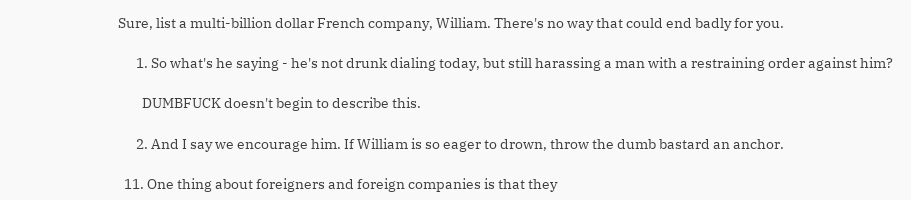Sure, list a multi-billion dollar French company, William. There's no way that could end badly for you.

      1. So what's he saying - he's not drunk dialing today, but still harassing a man with a restraining order against him?

        DUMBFUCK doesn't begin to describe this.

      2. And I say we encourage him. If William is so eager to drown, throw the dumb bastard an anchor.

  11. One thing about foreigners and foreign companies is that they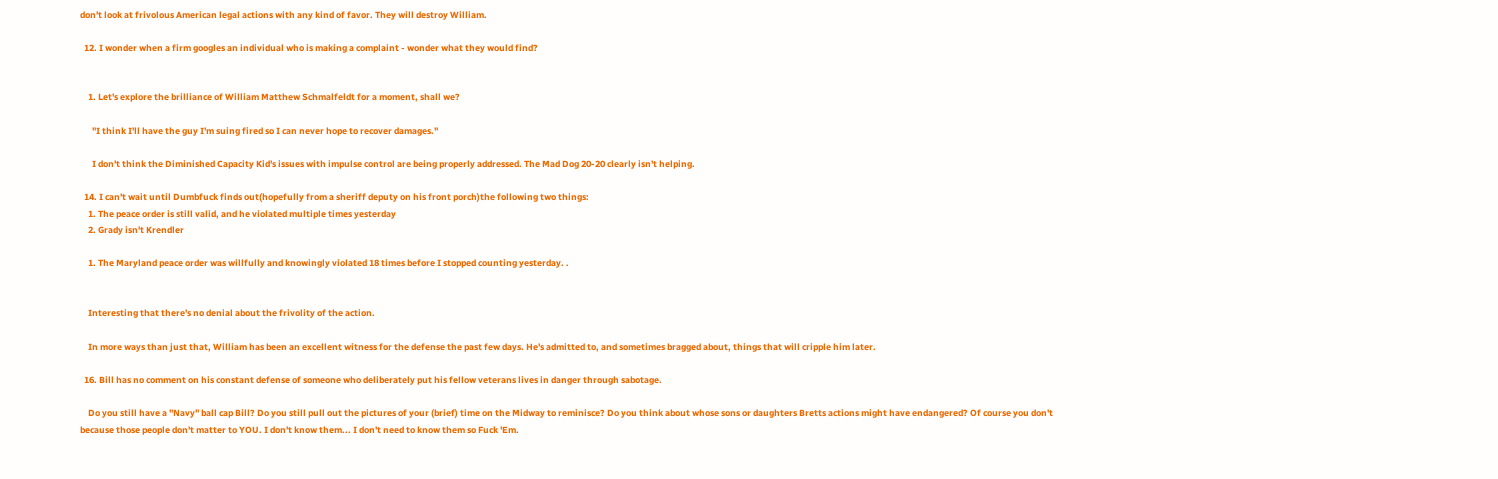don't look at frivolous American legal actions with any kind of favor. They will destroy William.

  12. I wonder when a firm googles an individual who is making a complaint - wonder what they would find?


    1. Let's explore the brilliance of William Matthew Schmalfeldt for a moment, shall we?

      "I think I'll have the guy I'm suing fired so I can never hope to recover damages."

      I don't think the Diminished Capacity Kid's issues with impulse control are being properly addressed. The Mad Dog 20-20 clearly isn't helping.

  14. I can't wait until Dumbfuck finds out(hopefully from a sheriff deputy on his front porch)the following two things:
    1. The peace order is still valid, and he violated multiple times yesterday
    2. Grady isn't Krendler

    1. The Maryland peace order was willfully and knowingly violated 18 times before I stopped counting yesterday. .


    Interesting that there's no denial about the frivolity of the action.

    In more ways than just that, William has been an excellent witness for the defense the past few days. He's admitted to, and sometimes bragged about, things that will cripple him later.

  16. Bill has no comment on his constant defense of someone who deliberately put his fellow veterans lives in danger through sabotage.

    Do you still have a "Navy" ball cap Bill? Do you still pull out the pictures of your (brief) time on the Midway to reminisce? Do you think about whose sons or daughters Bretts actions might have endangered? Of course you don't because those people don't matter to YOU. I don't know them... I don't need to know them so Fuck 'Em.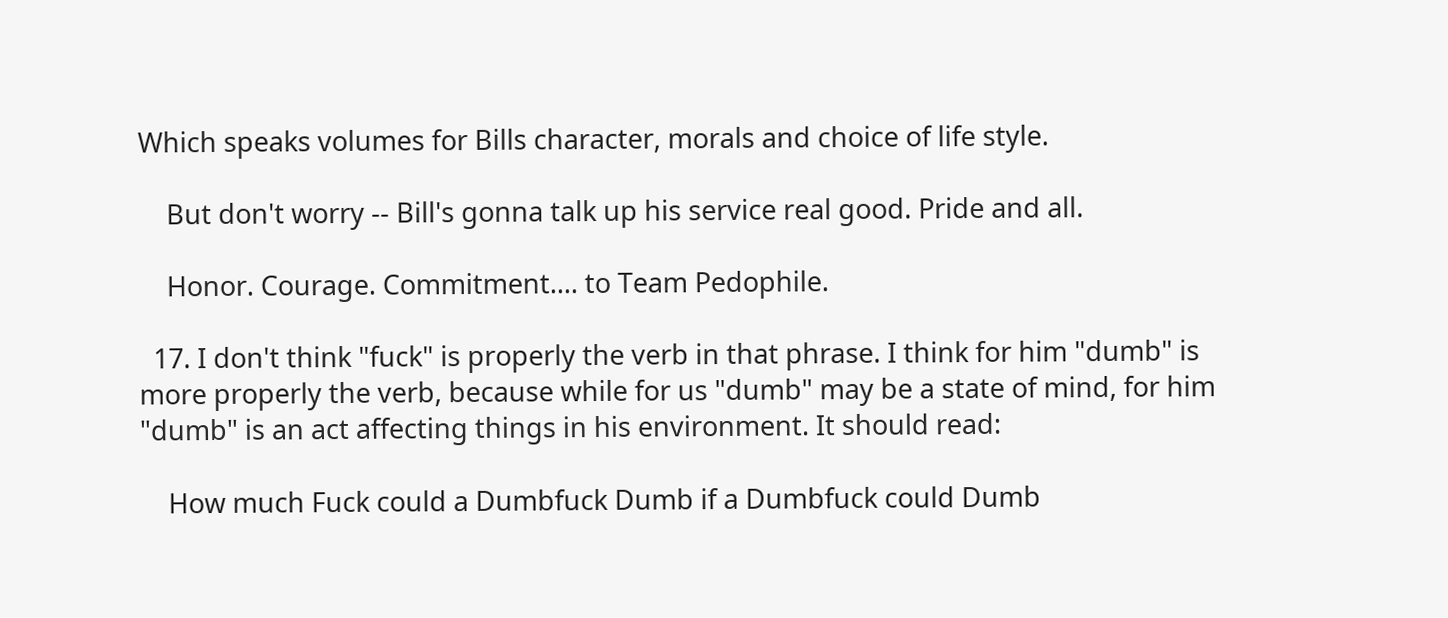Which speaks volumes for Bills character, morals and choice of life style.

    But don't worry -- Bill's gonna talk up his service real good. Pride and all.

    Honor. Courage. Commitment.... to Team Pedophile.

  17. I don't think "fuck" is properly the verb in that phrase. I think for him "dumb" is more properly the verb, because while for us "dumb" may be a state of mind, for him "dumb" is an act affecting things in his environment. It should read:

    How much Fuck could a Dumbfuck Dumb if a Dumbfuck could Dumb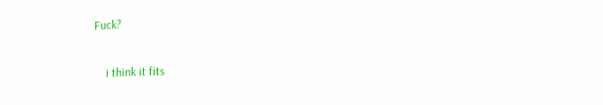Fuck?

    i think it fits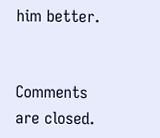him better.


Comments are closed.